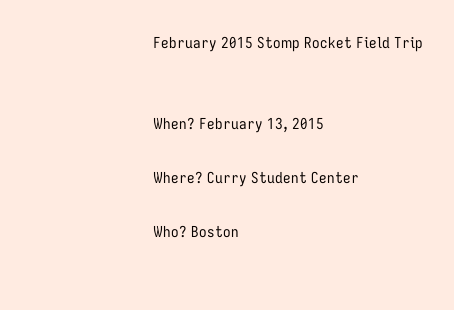February 2015 Stomp Rocket Field Trip


When? February 13, 2015

Where? Curry Student Center

Who? Boston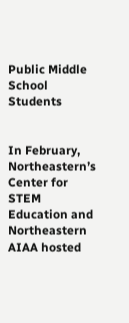Public Middle School Students


In February, Northeastern’s Center for STEM Education and Northeastern AIAA hosted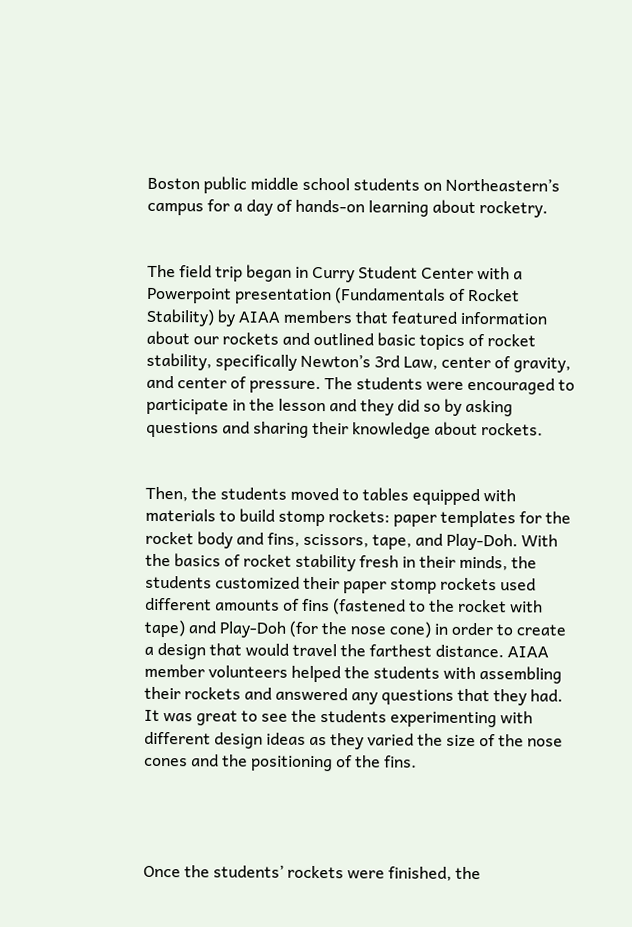Boston public middle school students on Northeastern’s campus for a day of hands-on learning about rocketry.


The field trip began in Curry Student Center with a Powerpoint presentation (Fundamentals of Rocket Stability) by AIAA members that featured information about our rockets and outlined basic topics of rocket stability, specifically Newton’s 3rd Law, center of gravity, and center of pressure. The students were encouraged to participate in the lesson and they did so by asking questions and sharing their knowledge about rockets.


Then, the students moved to tables equipped with materials to build stomp rockets: paper templates for the rocket body and fins, scissors, tape, and Play-Doh. With the basics of rocket stability fresh in their minds, the students customized their paper stomp rockets used different amounts of fins (fastened to the rocket with tape) and Play-Doh (for the nose cone) in order to create a design that would travel the farthest distance. AIAA member volunteers helped the students with assembling their rockets and answered any questions that they had. It was great to see the students experimenting with different design ideas as they varied the size of the nose cones and the positioning of the fins.




Once the students’ rockets were finished, the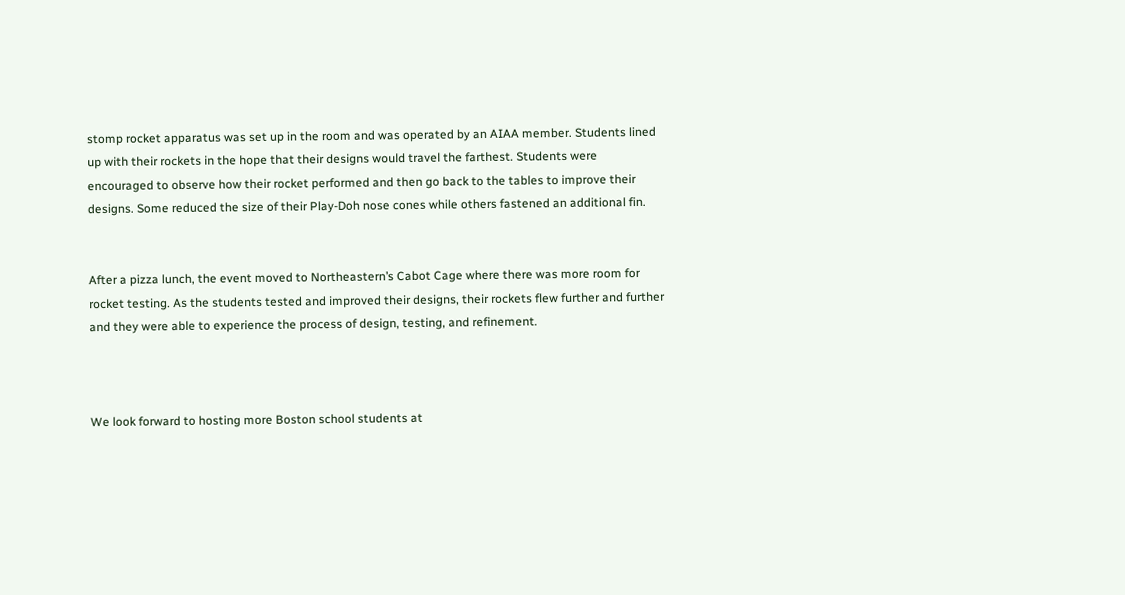stomp rocket apparatus was set up in the room and was operated by an AIAA member. Students lined up with their rockets in the hope that their designs would travel the farthest. Students were encouraged to observe how their rocket performed and then go back to the tables to improve their designs. Some reduced the size of their Play-Doh nose cones while others fastened an additional fin.


After a pizza lunch, the event moved to Northeastern’s Cabot Cage where there was more room for rocket testing. As the students tested and improved their designs, their rockets flew further and further and they were able to experience the process of design, testing, and refinement.



We look forward to hosting more Boston school students at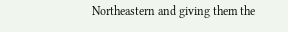Northeastern and giving them the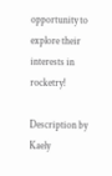opportunity to explore their interests in rocketry!

Description by Kaely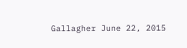Gallagher June 22, 2015